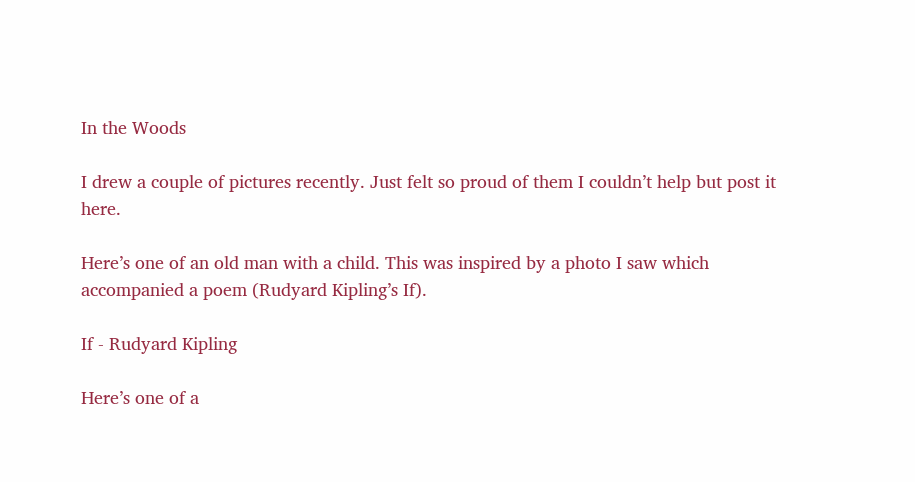In the Woods

I drew a couple of pictures recently. Just felt so proud of them I couldn’t help but post it here.

Here’s one of an old man with a child. This was inspired by a photo I saw which accompanied a poem (Rudyard Kipling’s If).

If - Rudyard Kipling

Here’s one of a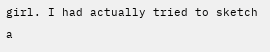girl. I had actually tried to sketch a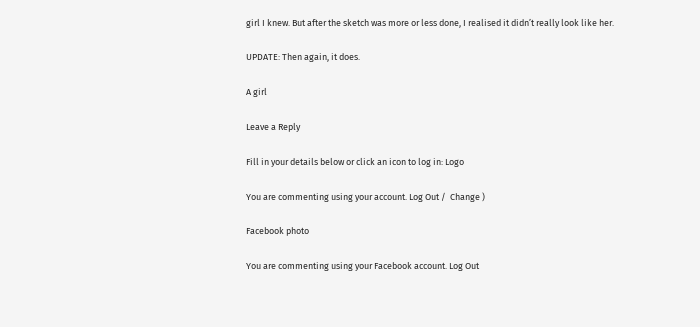girl I knew. But after the sketch was more or less done, I realised it didn’t really look like her.

UPDATE: Then again, it does.

A girl

Leave a Reply

Fill in your details below or click an icon to log in: Logo

You are commenting using your account. Log Out /  Change )

Facebook photo

You are commenting using your Facebook account. Log Out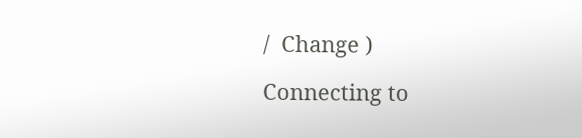/  Change )

Connecting to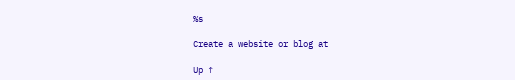%s

Create a website or blog at

Up ↑